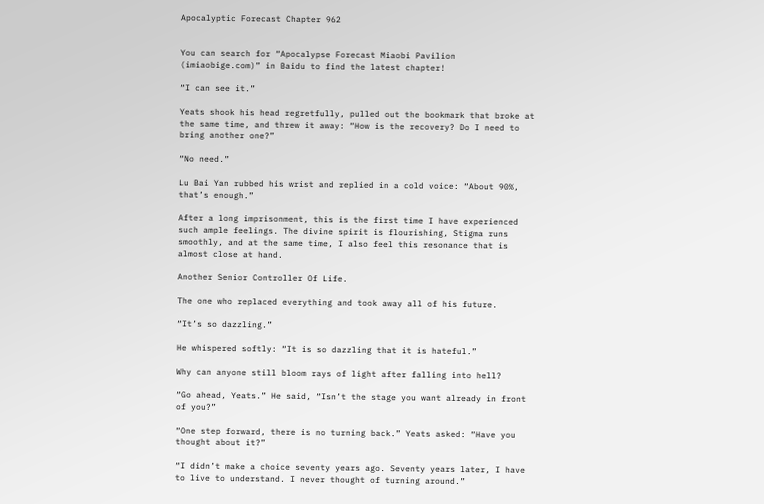Apocalyptic Forecast Chapter 962


You can search for “Apocalypse Forecast Miaobi Pavilion (imiaobige.com)” in Baidu to find the latest chapter!

“I can see it.”

Yeats shook his head regretfully, pulled out the bookmark that broke at the same time, and threw it away: “How is the recovery? Do I need to bring another one?”

“No need.”

Lu Bai Yan rubbed his wrist and replied in a cold voice: “About 90%, that’s enough.”

After a long imprisonment, this is the first time I have experienced such ample feelings. The divine spirit is flourishing, Stigma runs smoothly, and at the same time, I also feel this resonance that is almost close at hand.

Another Senior Controller Of Life.

The one who replaced everything and took away all of his future.

“It’s so dazzling.”

He whispered softly: “It is so dazzling that it is hateful.”

Why can anyone still bloom rays of light after falling into hell?

“Go ahead, Yeats.” He said, “Isn’t the stage you want already in front of you?”

“One step forward, there is no turning back.” Yeats asked: “Have you thought about it?”

“I didn’t make a choice seventy years ago. Seventy years later, I have to live to understand. I never thought of turning around.”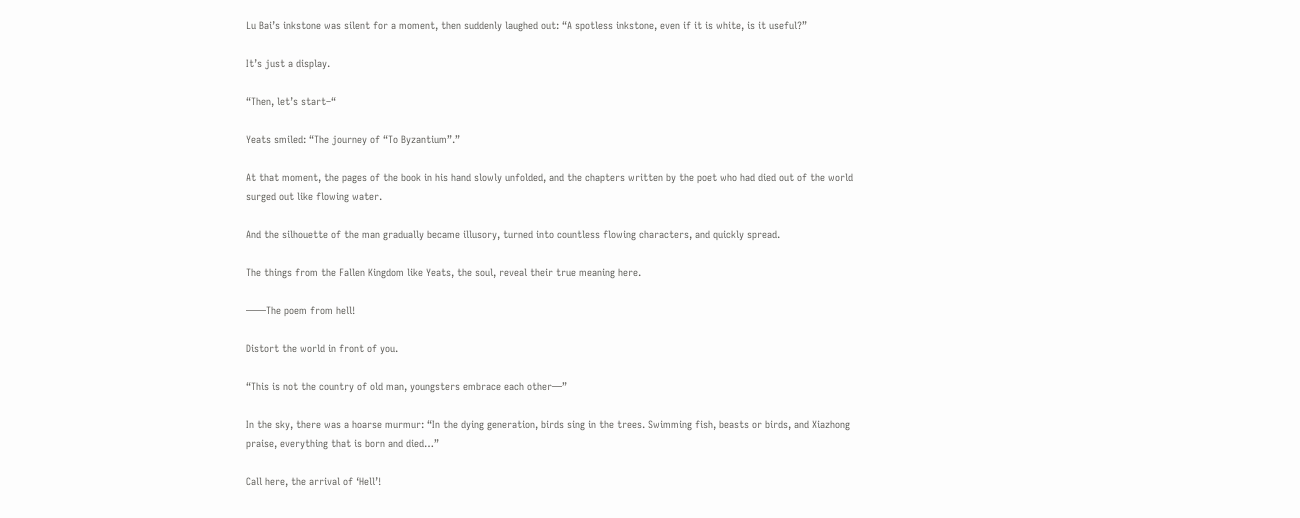Lu Bai’s inkstone was silent for a moment, then suddenly laughed out: “A spotless inkstone, even if it is white, is it useful?”

It’s just a display.

“Then, let’s start–“

Yeats smiled: “The journey of “To Byzantium”.”

At that moment, the pages of the book in his hand slowly unfolded, and the chapters written by the poet who had died out of the world surged out like flowing water.

And the silhouette of the man gradually became illusory, turned into countless flowing characters, and quickly spread.

The things from the Fallen Kingdom like Yeats, the soul, reveal their true meaning here.

——The poem from hell!

Distort the world in front of you.

“This is not the country of old man, youngsters embrace each other—”

In the sky, there was a hoarse murmur: “In the dying generation, birds sing in the trees. Swimming fish, beasts or birds, and Xiazhong praise, everything that is born and died…”

Call here, the arrival of ‘Hell’!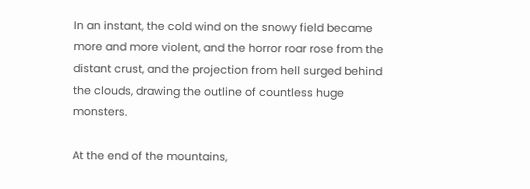In an instant, the cold wind on the snowy field became more and more violent, and the horror roar rose from the distant crust, and the projection from hell surged behind the clouds, drawing the outline of countless huge monsters.

At the end of the mountains,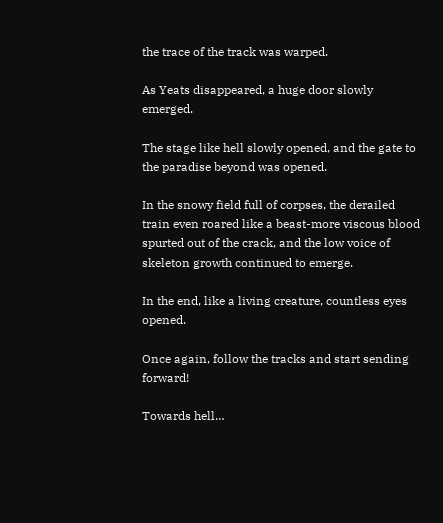the trace of the track was warped.

As Yeats disappeared, a huge door slowly emerged.

The stage like hell slowly opened, and the gate to the paradise beyond was opened.

In the snowy field full of corpses, the derailed train even roared like a beast-more viscous blood spurted out of the crack, and the low voice of skeleton growth continued to emerge.

In the end, like a living creature, countless eyes opened.

Once again, follow the tracks and start sending forward!

Towards hell…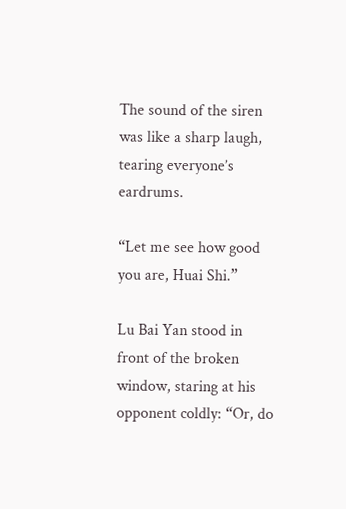The sound of the siren was like a sharp laugh, tearing everyone’s eardrums.

“Let me see how good you are, Huai Shi.”

Lu Bai Yan stood in front of the broken window, staring at his opponent coldly: “Or, do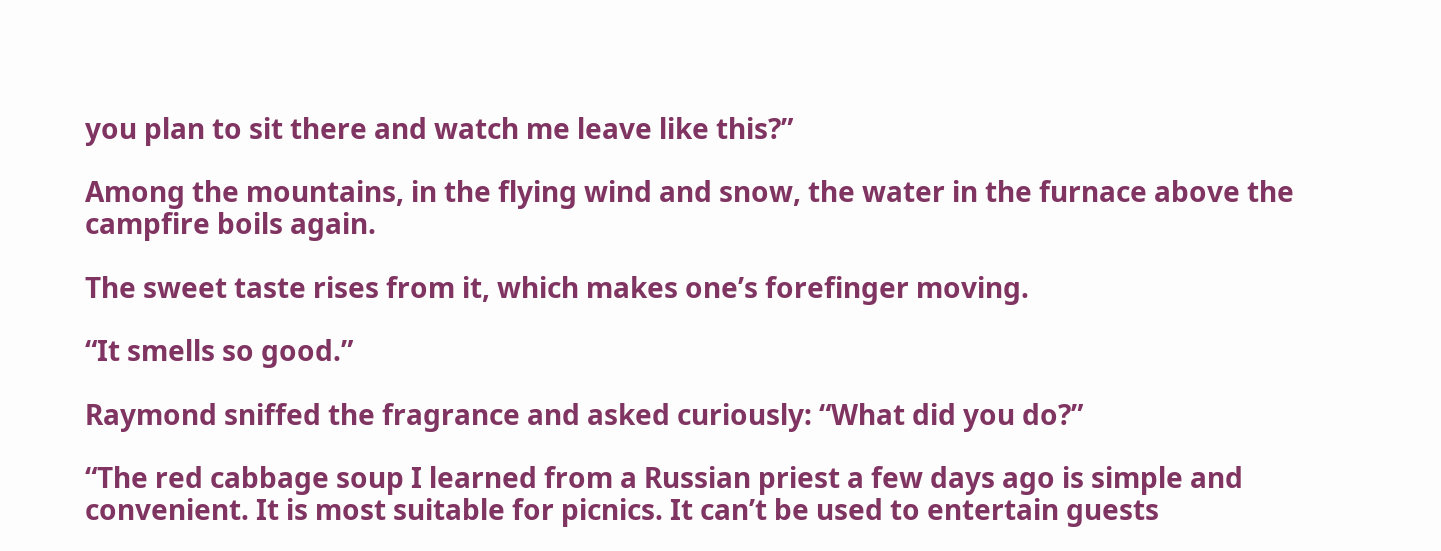you plan to sit there and watch me leave like this?”

Among the mountains, in the flying wind and snow, the water in the furnace above the campfire boils again.

The sweet taste rises from it, which makes one’s forefinger moving.

“It smells so good.”

Raymond sniffed the fragrance and asked curiously: “What did you do?”

“The red cabbage soup I learned from a Russian priest a few days ago is simple and convenient. It is most suitable for picnics. It can’t be used to entertain guests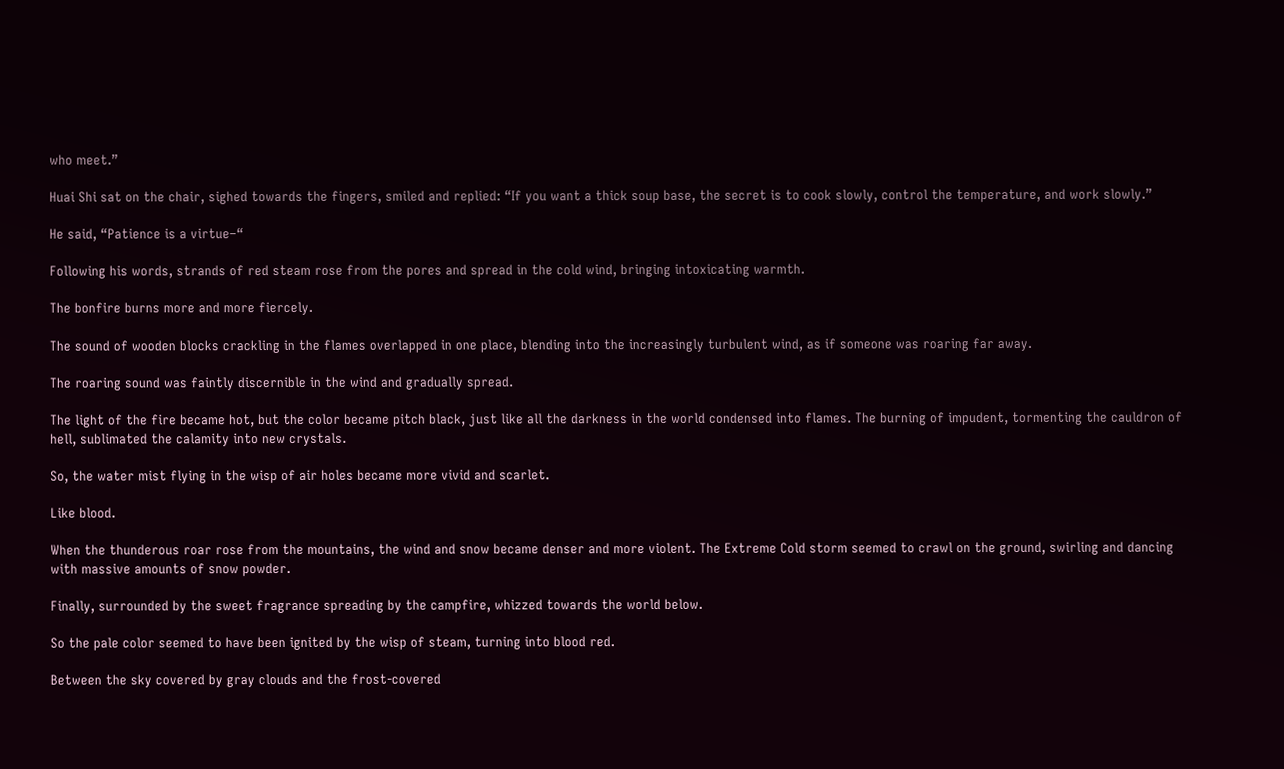who meet.”

Huai Shi sat on the chair, sighed towards the fingers, smiled and replied: “If you want a thick soup base, the secret is to cook slowly, control the temperature, and work slowly.”

He said, “Patience is a virtue–“

Following his words, strands of red steam rose from the pores and spread in the cold wind, bringing intoxicating warmth.

The bonfire burns more and more fiercely.

The sound of wooden blocks crackling in the flames overlapped in one place, blending into the increasingly turbulent wind, as if someone was roaring far away.

The roaring sound was faintly discernible in the wind and gradually spread.

The light of the fire became hot, but the color became pitch black, just like all the darkness in the world condensed into flames. The burning of impudent, tormenting the cauldron of hell, sublimated the calamity into new crystals.

So, the water mist flying in the wisp of air holes became more vivid and scarlet.

Like blood.

When the thunderous roar rose from the mountains, the wind and snow became denser and more violent. The Extreme Cold storm seemed to crawl on the ground, swirling and dancing with massive amounts of snow powder.

Finally, surrounded by the sweet fragrance spreading by the campfire, whizzed towards the world below.

So the pale color seemed to have been ignited by the wisp of steam, turning into blood red.

Between the sky covered by gray clouds and the frost-covered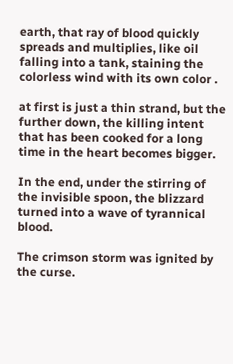earth, that ray of blood quickly spreads and multiplies, like oil falling into a tank, staining the colorless wind with its own color .

at first is just a thin strand, but the further down, the killing intent that has been cooked for a long time in the heart becomes bigger.

In the end, under the stirring of the invisible spoon, the blizzard turned into a wave of tyrannical blood.

The crimson storm was ignited by the curse.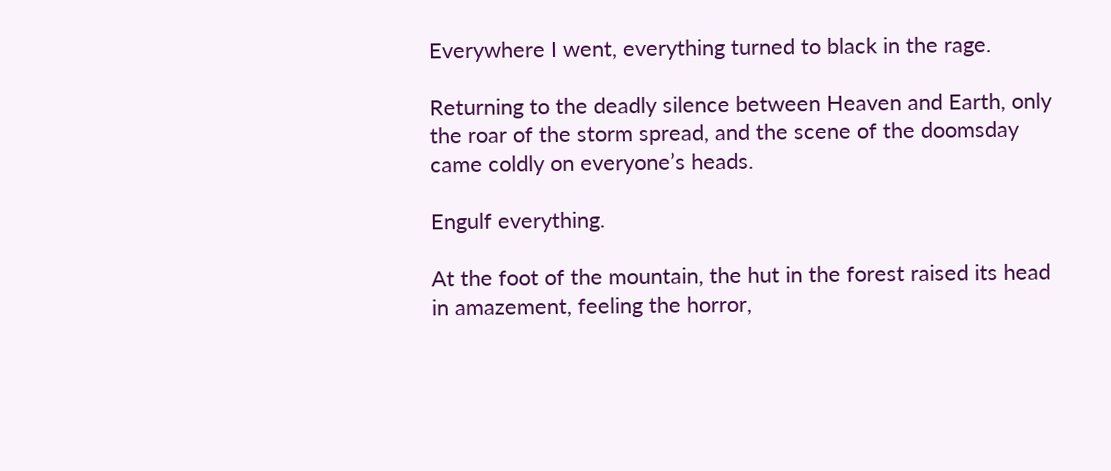Everywhere I went, everything turned to black in the rage.

Returning to the deadly silence between Heaven and Earth, only the roar of the storm spread, and the scene of the doomsday came coldly on everyone’s heads.

Engulf everything.

At the foot of the mountain, the hut in the forest raised its head in amazement, feeling the horror,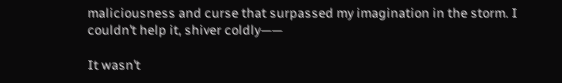maliciousness and curse that surpassed my imagination in the storm. I couldn’t help it, shiver coldly——

It wasn’t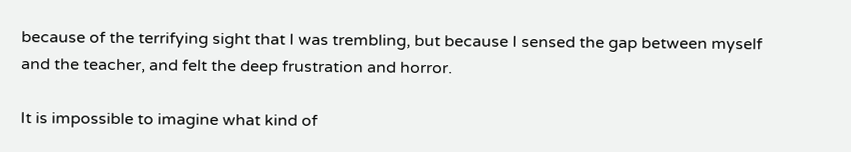because of the terrifying sight that I was trembling, but because I sensed the gap between myself and the teacher, and felt the deep frustration and horror.

It is impossible to imagine what kind of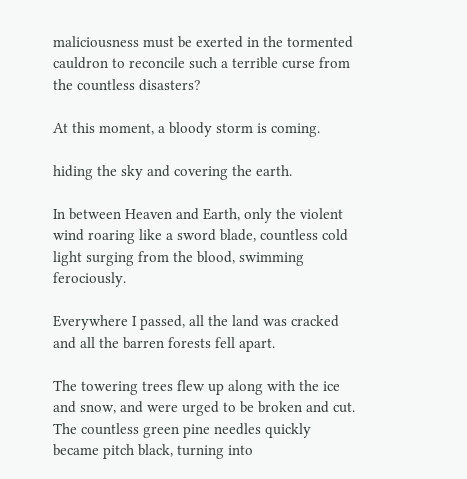maliciousness must be exerted in the tormented cauldron to reconcile such a terrible curse from the countless disasters?

At this moment, a bloody storm is coming.

hiding the sky and covering the earth.

In between Heaven and Earth, only the violent wind roaring like a sword blade, countless cold light surging from the blood, swimming ferociously.

Everywhere I passed, all the land was cracked and all the barren forests fell apart.

The towering trees flew up along with the ice and snow, and were urged to be broken and cut. The countless green pine needles quickly became pitch black, turning into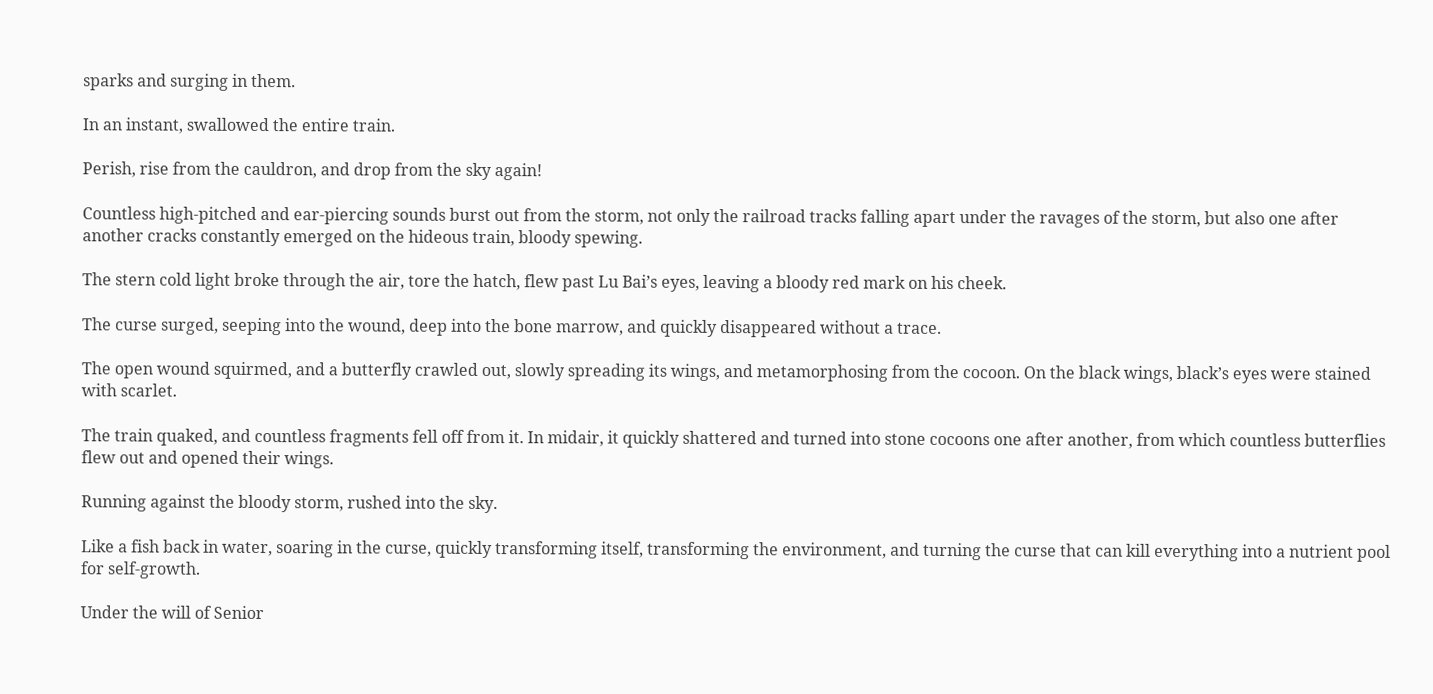sparks and surging in them.

In an instant, swallowed the entire train.

Perish, rise from the cauldron, and drop from the sky again!

Countless high-pitched and ear-piercing sounds burst out from the storm, not only the railroad tracks falling apart under the ravages of the storm, but also one after another cracks constantly emerged on the hideous train, bloody spewing.

The stern cold light broke through the air, tore the hatch, flew past Lu Bai’s eyes, leaving a bloody red mark on his cheek.

The curse surged, seeping into the wound, deep into the bone marrow, and quickly disappeared without a trace.

The open wound squirmed, and a butterfly crawled out, slowly spreading its wings, and metamorphosing from the cocoon. On the black wings, black’s eyes were stained with scarlet.

The train quaked, and countless fragments fell off from it. In midair, it quickly shattered and turned into stone cocoons one after another, from which countless butterflies flew out and opened their wings.

Running against the bloody storm, rushed into the sky.

Like a fish back in water, soaring in the curse, quickly transforming itself, transforming the environment, and turning the curse that can kill everything into a nutrient pool for self-growth.

Under the will of Senior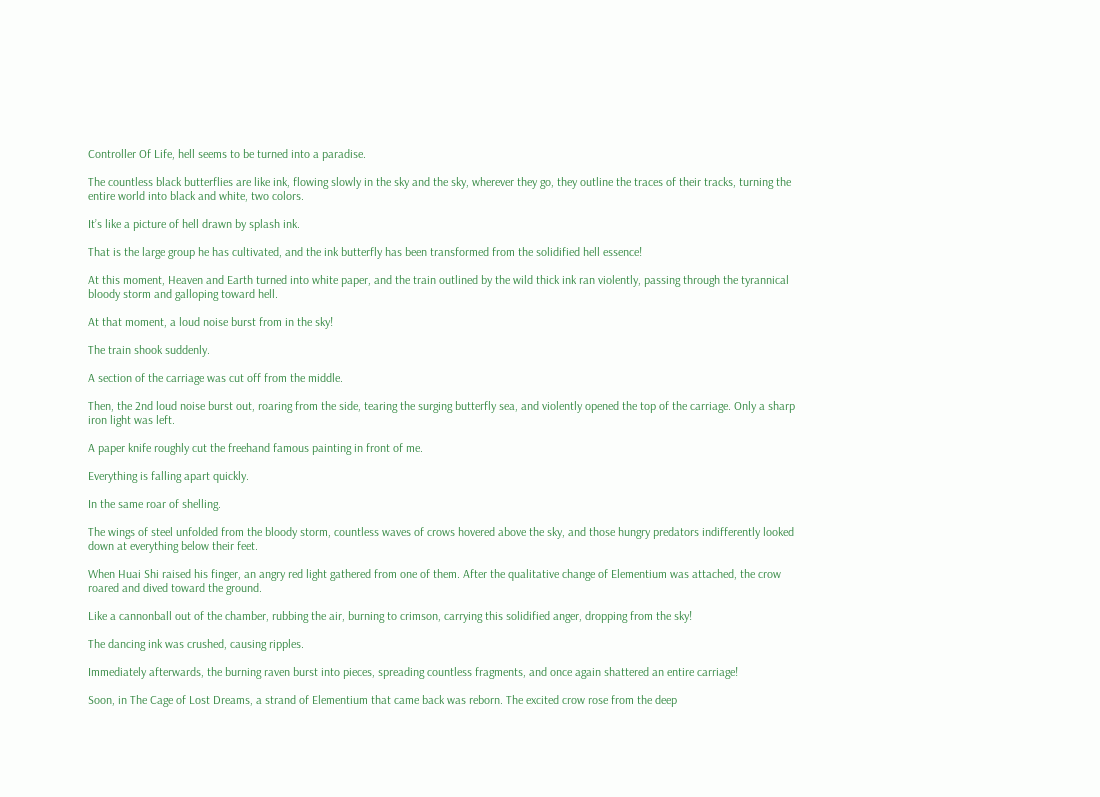Controller Of Life, hell seems to be turned into a paradise.

The countless black butterflies are like ink, flowing slowly in the sky and the sky, wherever they go, they outline the traces of their tracks, turning the entire world into black and white, two colors.

It’s like a picture of hell drawn by splash ink.

That is the large group he has cultivated, and the ink butterfly has been transformed from the solidified hell essence!

At this moment, Heaven and Earth turned into white paper, and the train outlined by the wild thick ink ran violently, passing through the tyrannical bloody storm and galloping toward hell.

At that moment, a loud noise burst from in the sky!

The train shook suddenly.

A section of the carriage was cut off from the middle.

Then, the 2nd loud noise burst out, roaring from the side, tearing the surging butterfly sea, and violently opened the top of the carriage. Only a sharp iron light was left.

A paper knife roughly cut the freehand famous painting in front of me.

Everything is falling apart quickly.

In the same roar of shelling.

The wings of steel unfolded from the bloody storm, countless waves of crows hovered above the sky, and those hungry predators indifferently looked down at everything below their feet.

When Huai Shi raised his finger, an angry red light gathered from one of them. After the qualitative change of Elementium was attached, the crow roared and dived toward the ground.

Like a cannonball out of the chamber, rubbing the air, burning to crimson, carrying this solidified anger, dropping from the sky!

The dancing ink was crushed, causing ripples.

Immediately afterwards, the burning raven burst into pieces, spreading countless fragments, and once again shattered an entire carriage!

Soon, in The Cage of Lost Dreams, a strand of Elementium that came back was reborn. The excited crow rose from the deep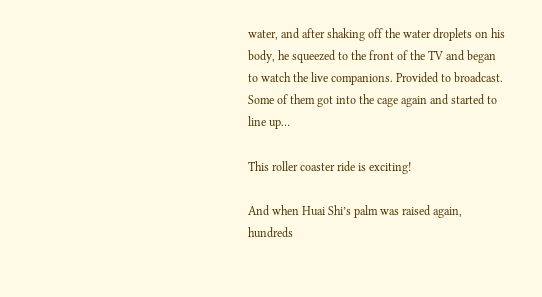water, and after shaking off the water droplets on his body, he squeezed to the front of the TV and began to watch the live companions. Provided to broadcast. Some of them got into the cage again and started to line up…

This roller coaster ride is exciting!

And when Huai Shi’s palm was raised again, hundreds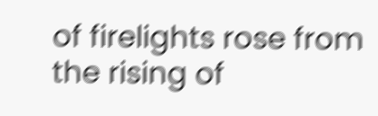of firelights rose from the rising of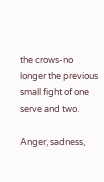the crows-no longer the previous small fight of one serve and two.

Anger, sadness,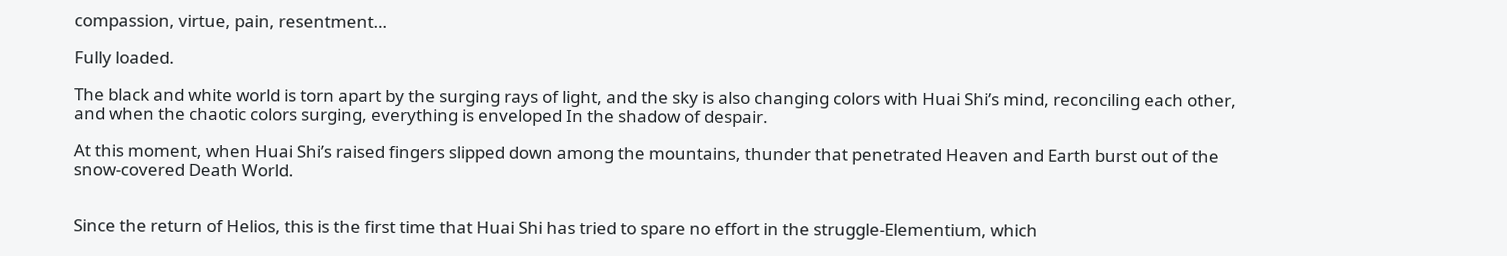compassion, virtue, pain, resentment…

Fully loaded.

The black and white world is torn apart by the surging rays of light, and the sky is also changing colors with Huai Shi’s mind, reconciling each other, and when the chaotic colors surging, everything is enveloped In the shadow of despair.

At this moment, when Huai Shi’s raised fingers slipped down among the mountains, thunder that penetrated Heaven and Earth burst out of the snow-covered Death World.


Since the return of Helios, this is the first time that Huai Shi has tried to spare no effort in the struggle-Elementium, which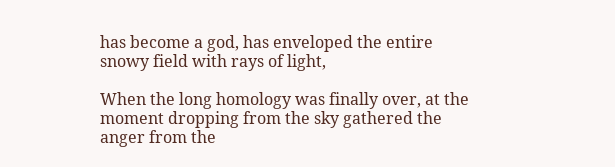has become a god, has enveloped the entire snowy field with rays of light,

When the long homology was finally over, at the moment dropping from the sky gathered the anger from the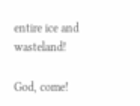entire ice and wasteland!

God, come!